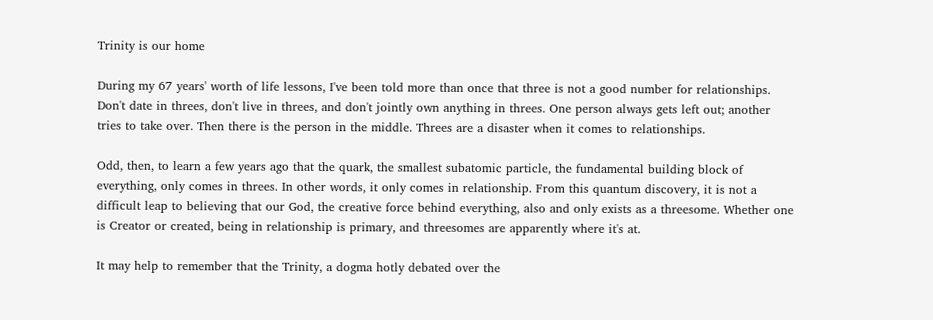Trinity is our home

During my 67 years' worth of life lessons, I've been told more than once that three is not a good number for relationships. Don't date in threes, don't live in threes, and don't jointly own anything in threes. One person always gets left out; another tries to take over. Then there is the person in the middle. Threes are a disaster when it comes to relationships.

Odd, then, to learn a few years ago that the quark, the smallest subatomic particle, the fundamental building block of everything, only comes in threes. In other words, it only comes in relationship. From this quantum discovery, it is not a difficult leap to believing that our God, the creative force behind everything, also and only exists as a threesome. Whether one is Creator or created, being in relationship is primary, and threesomes are apparently where it's at.

It may help to remember that the Trinity, a dogma hotly debated over the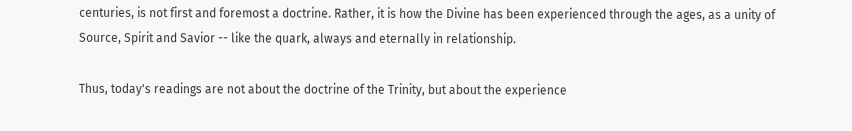centuries, is not first and foremost a doctrine. Rather, it is how the Divine has been experienced through the ages, as a unity of Source, Spirit and Savior -- like the quark, always and eternally in relationship.

Thus, today's readings are not about the doctrine of the Trinity, but about the experience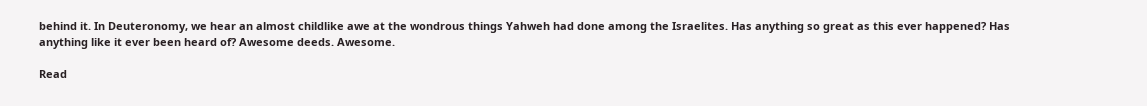behind it. In Deuteronomy, we hear an almost childlike awe at the wondrous things Yahweh had done among the Israelites. Has anything so great as this ever happened? Has anything like it ever been heard of? Awesome deeds. Awesome.

Read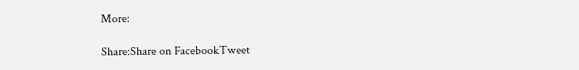More:

Share:Share on FacebookTweet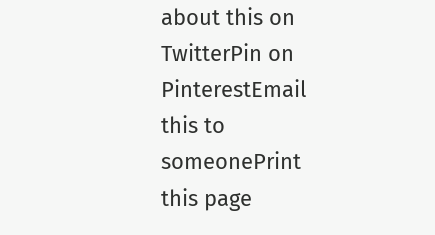about this on TwitterPin on PinterestEmail this to someonePrint this page